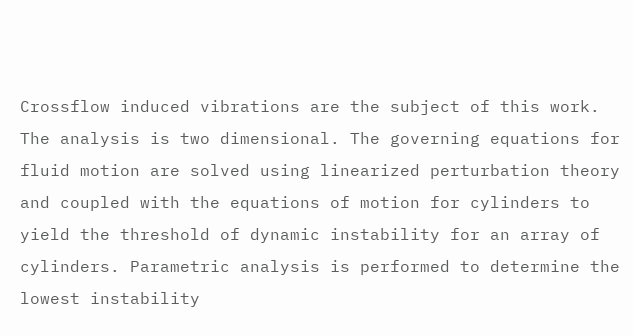Crossflow induced vibrations are the subject of this work. The analysis is two dimensional. The governing equations for fluid motion are solved using linearized perturbation theory and coupled with the equations of motion for cylinders to yield the threshold of dynamic instability for an array of cylinders. Parametric analysis is performed to determine the lowest instability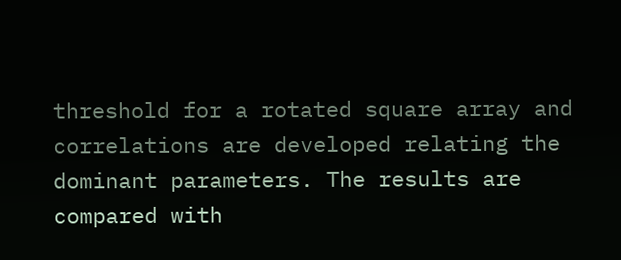threshold for a rotated square array and correlations are developed relating the dominant parameters. The results are compared with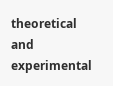theoretical and experimental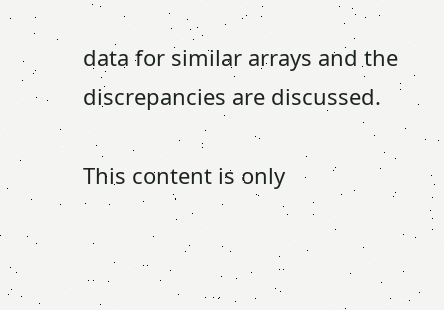data for similar arrays and the discrepancies are discussed.

This content is only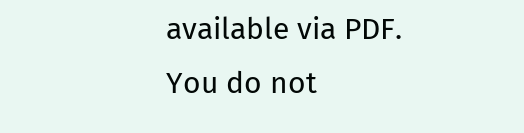available via PDF.
You do not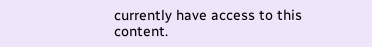currently have access to this content.